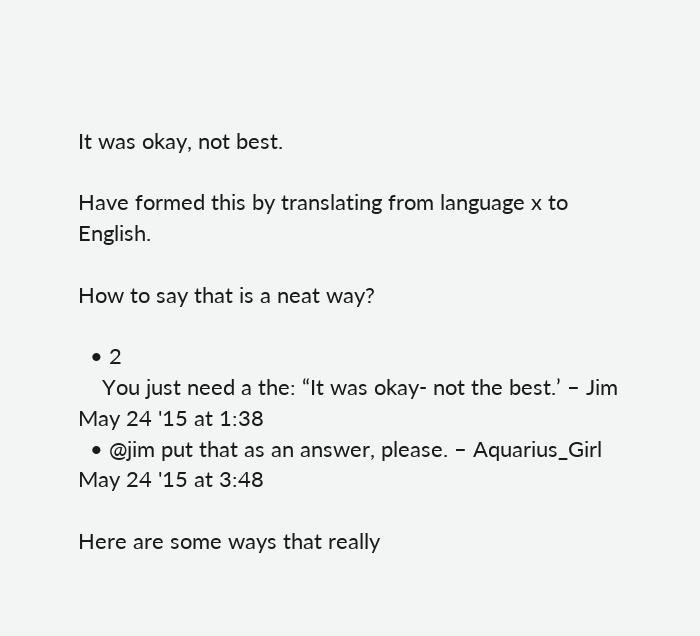It was okay, not best.

Have formed this by translating from language x to English.

How to say that is a neat way?

  • 2
    You just need a the: “It was okay- not the best.’ – Jim May 24 '15 at 1:38
  • @jim put that as an answer, please. – Aquarius_Girl May 24 '15 at 3:48

Here are some ways that really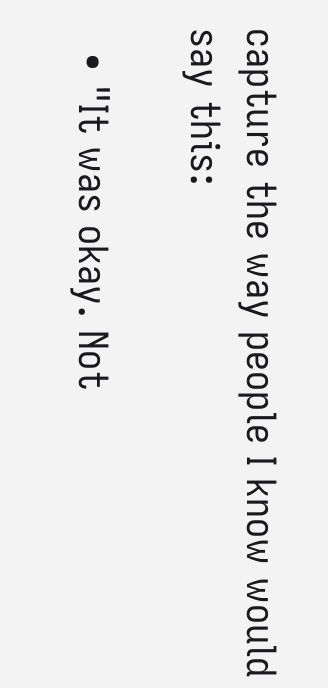capture the way people I know would say this:

  • "It was okay. Not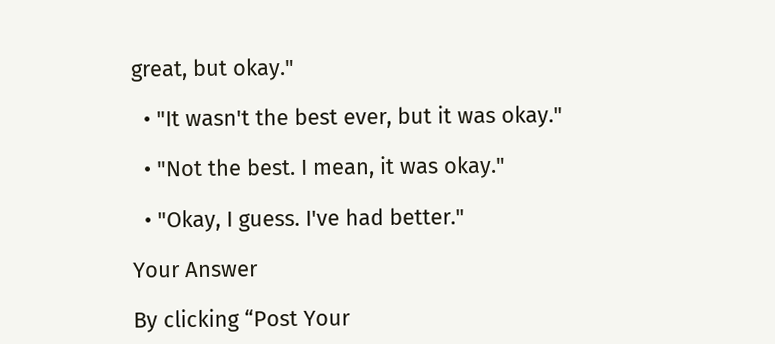great, but okay."

  • "It wasn't the best ever, but it was okay."

  • "Not the best. I mean, it was okay."

  • "Okay, I guess. I've had better."

Your Answer

By clicking “Post Your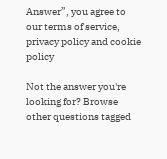Answer”, you agree to our terms of service, privacy policy and cookie policy

Not the answer you're looking for? Browse other questions tagged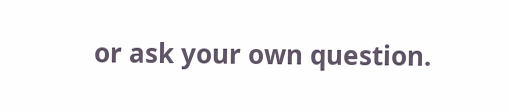or ask your own question.